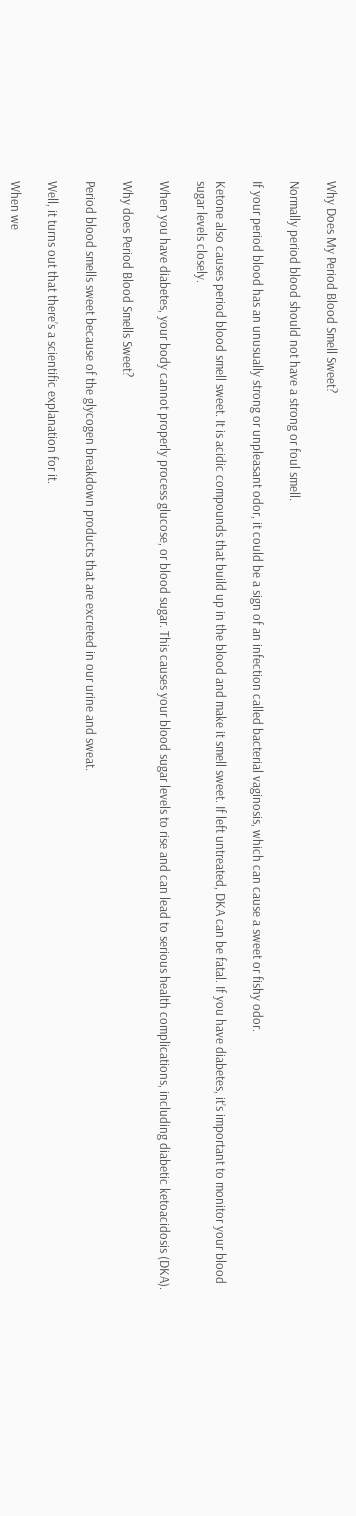Why Does My Period Blood Smell Sweet?

Normally period blood should not have a strong or foul smell.

If your period blood has an unusually strong or unpleasant odor, it could be a sign of an infection called bacterial vaginosis, which can cause a sweet or fishy odor.

Ketone also causes period blood smell sweet. It is acidic compounds that build up in the blood and make it smell sweet. If left untreated, DKA can be fatal. If you have diabetes, it’s important to monitor your blood sugar levels closely.

When you have diabetes, your body cannot properly process glucose, or blood sugar. This causes your blood sugar levels to rise and can lead to serious health complications, including diabetic ketoacidosis (DKA).

Why does Period Blood Smells Sweet?

Period blood smells sweet because of the glycogen breakdown products that are excreted in our urine and sweat.

Well, it turns out that there’s a scientific explanation for it.

When we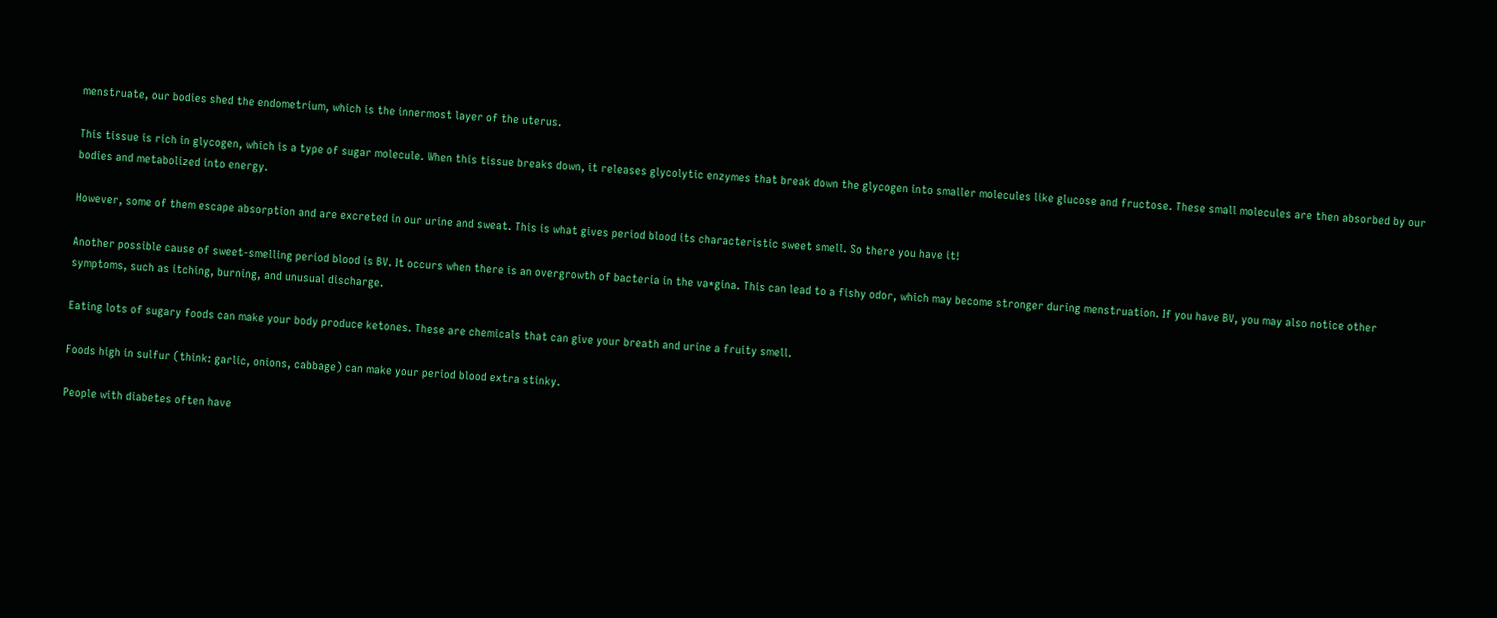menstruate, our bodies shed the endometrium, which is the innermost layer of the uterus.

This tissue is rich in glycogen, which is a type of sugar molecule. When this tissue breaks down, it releases glycolytic enzymes that break down the glycogen into smaller molecules like glucose and fructose. These small molecules are then absorbed by our bodies and metabolized into energy.

However, some of them escape absorption and are excreted in our urine and sweat. This is what gives period blood its characteristic sweet smell. So there you have it!

Another possible cause of sweet-smelling period blood is BV. It occurs when there is an overgrowth of bacteria in the va*gina. This can lead to a fishy odor, which may become stronger during menstruation. If you have BV, you may also notice other symptoms, such as itching, burning, and unusual discharge.

Eating lots of sugary foods can make your body produce ketones. These are chemicals that can give your breath and urine a fruity smell.

Foods high in sulfur (think: garlic, onions, cabbage) can make your period blood extra stinky.

People with diabetes often have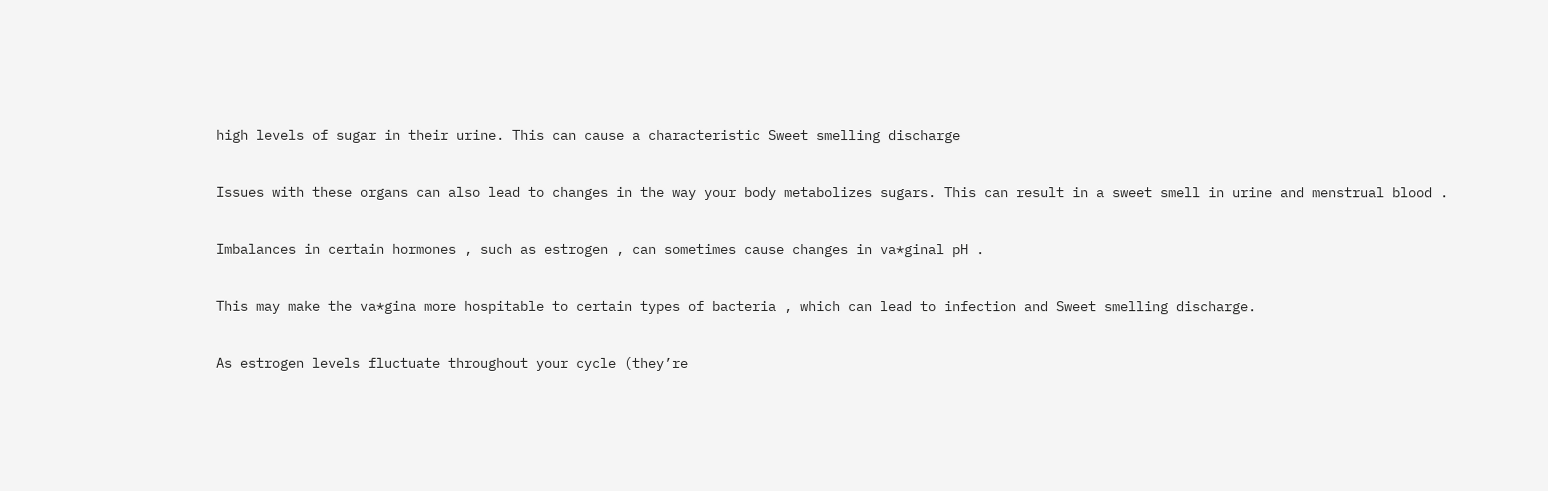high levels of sugar in their urine. This can cause a characteristic Sweet smelling discharge

Issues with these organs can also lead to changes in the way your body metabolizes sugars. This can result in a sweet smell in urine and menstrual blood .

Imbalances in certain hormones , such as estrogen , can sometimes cause changes in va*ginal pH .

This may make the va*gina more hospitable to certain types of bacteria , which can lead to infection and Sweet smelling discharge.

As estrogen levels fluctuate throughout your cycle (they’re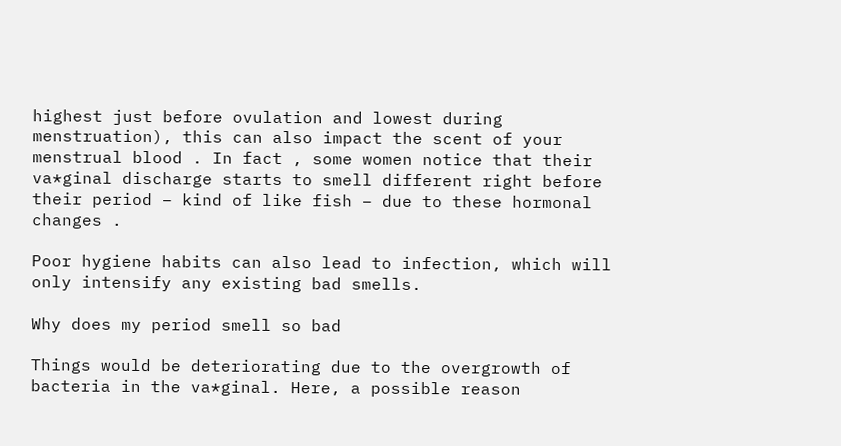highest just before ovulation and lowest during menstruation), this can also impact the scent of your menstrual blood . In fact , some women notice that their va*ginal discharge starts to smell different right before their period – kind of like fish – due to these hormonal changes .

Poor hygiene habits can also lead to infection, which will only intensify any existing bad smells.

Why does my period smell so bad

Things would be deteriorating due to the overgrowth of bacteria in the va*ginal. Here, a possible reason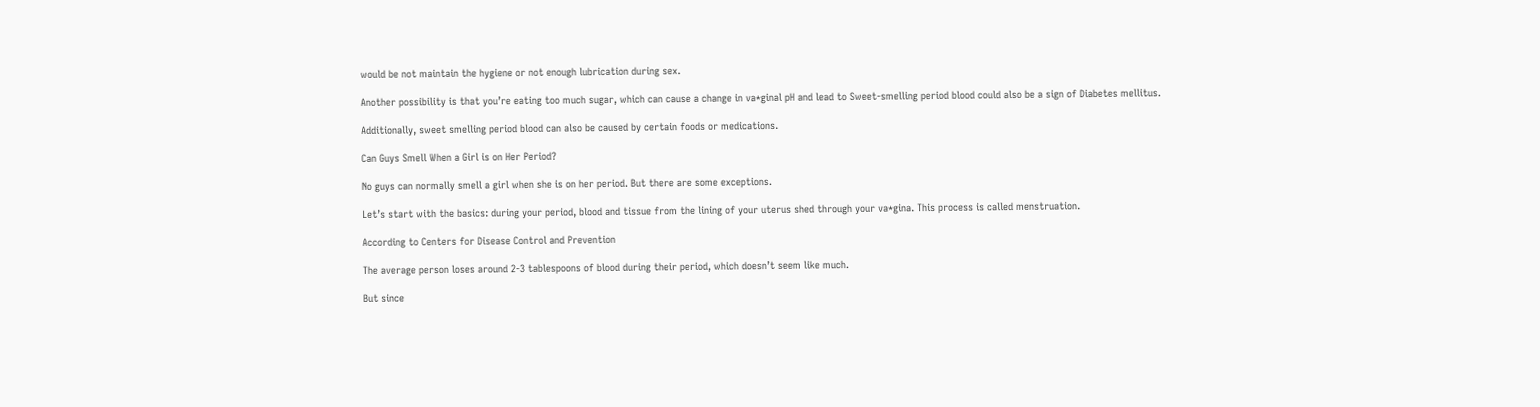would be not maintain the hygiene or not enough lubrication during sex.

Another possibility is that you’re eating too much sugar, which can cause a change in va*ginal pH and lead to Sweet-smelling period blood could also be a sign of Diabetes mellitus.

Additionally, sweet smelling period blood can also be caused by certain foods or medications.

Can Guys Smell When a Girl is on Her Period?

No guys can normally smell a girl when she is on her period. But there are some exceptions.

Let’s start with the basics: during your period, blood and tissue from the lining of your uterus shed through your va*gina. This process is called menstruation.

According to Centers for Disease Control and Prevention

The average person loses around 2-3 tablespoons of blood during their period, which doesn’t seem like much.

But since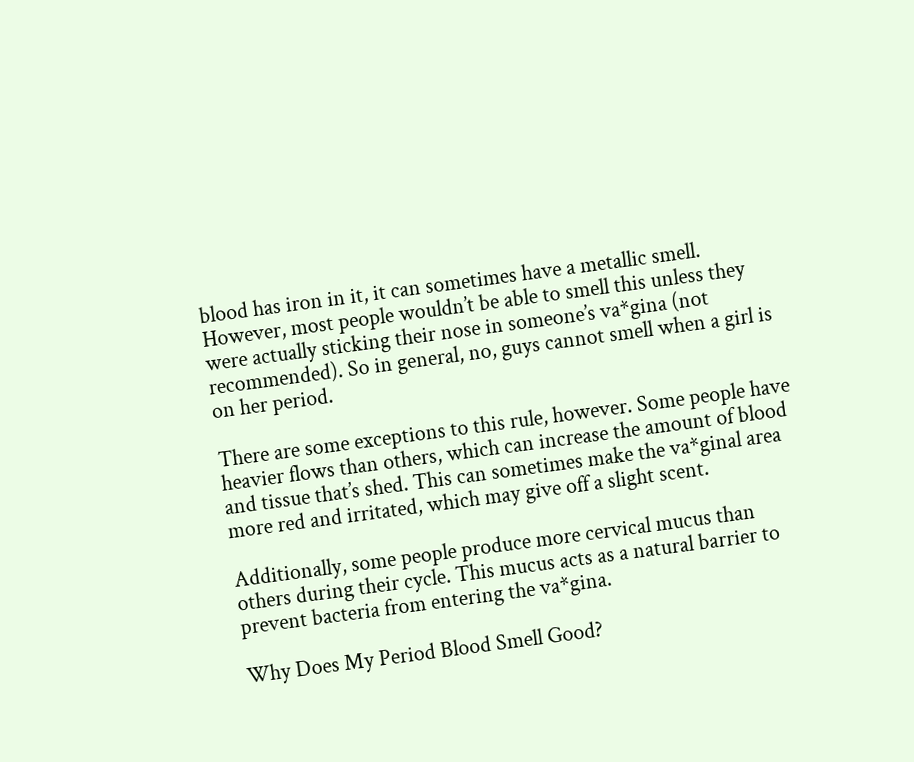blood has iron in it, it can sometimes have a metallic smell. However, most people wouldn’t be able to smell this unless they were actually sticking their nose in someone’s va*gina (not recommended). So in general, no, guys cannot smell when a girl is on her period.

There are some exceptions to this rule, however. Some people have heavier flows than others, which can increase the amount of blood and tissue that’s shed. This can sometimes make the va*ginal area more red and irritated, which may give off a slight scent.

Additionally, some people produce more cervical mucus than others during their cycle. This mucus acts as a natural barrier to prevent bacteria from entering the va*gina.

Why Does My Period Blood Smell Good?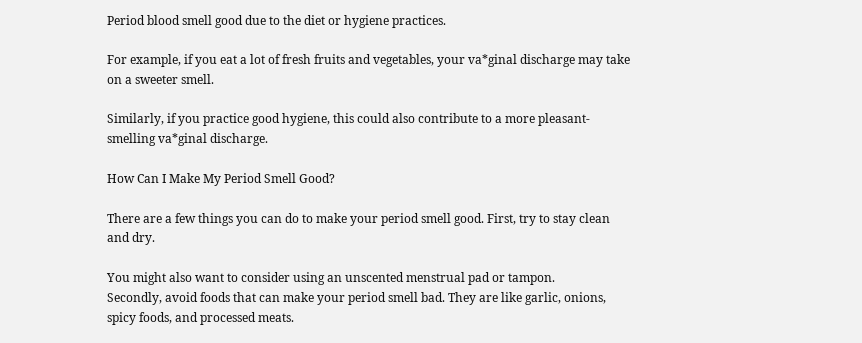Period blood smell good due to the diet or hygiene practices.

For example, if you eat a lot of fresh fruits and vegetables, your va*ginal discharge may take on a sweeter smell.

Similarly, if you practice good hygiene, this could also contribute to a more pleasant-smelling va*ginal discharge.

How Can I Make My Period Smell Good?

There are a few things you can do to make your period smell good. First, try to stay clean and dry.

You might also want to consider using an unscented menstrual pad or tampon.
Secondly, avoid foods that can make your period smell bad. They are like garlic, onions, spicy foods, and processed meats.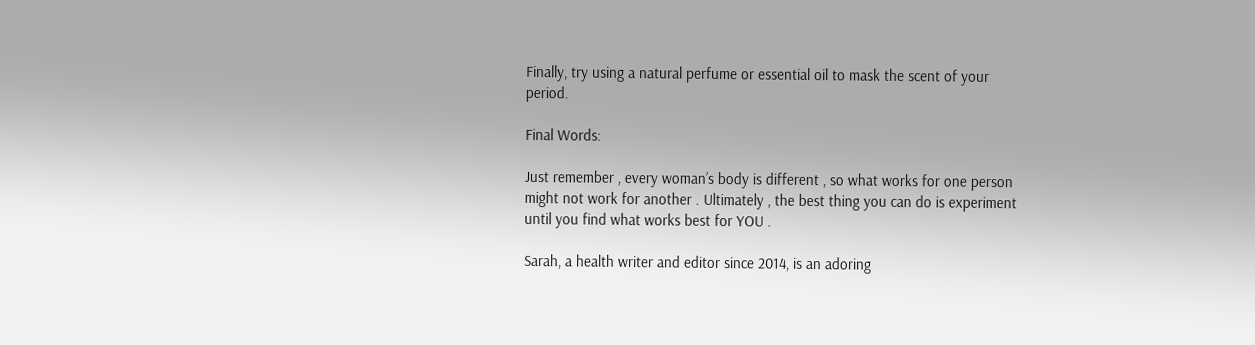Finally, try using a natural perfume or essential oil to mask the scent of your period.

Final Words:

Just remember , every woman’s body is different , so what works for one person might not work for another . Ultimately , the best thing you can do is experiment until you find what works best for YOU .

Sarah, a health writer and editor since 2014, is an adoring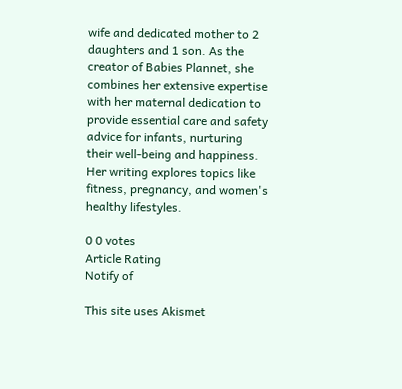wife and dedicated mother to 2 daughters and 1 son. As the creator of Babies Plannet, she combines her extensive expertise with her maternal dedication to provide essential care and safety advice for infants, nurturing their well-being and happiness. Her writing explores topics like fitness, pregnancy, and women's healthy lifestyles.

0 0 votes
Article Rating
Notify of

This site uses Akismet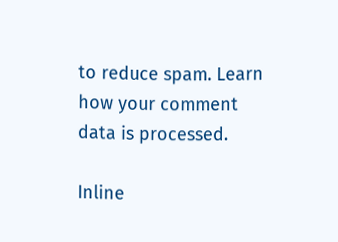to reduce spam. Learn how your comment data is processed.

Inline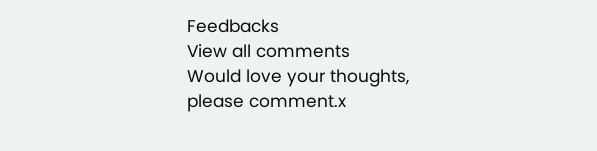Feedbacks
View all comments
Would love your thoughts, please comment.x